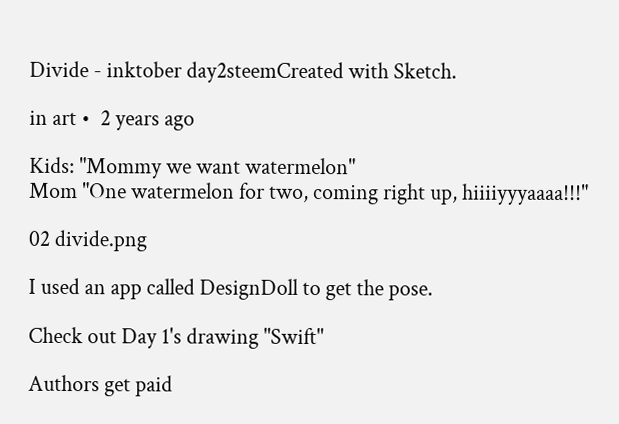Divide - inktober day2steemCreated with Sketch.

in art •  2 years ago

Kids: "Mommy we want watermelon"
Mom "One watermelon for two, coming right up, hiiiiyyyaaaa!!!"

02 divide.png

I used an app called DesignDoll to get the pose.

Check out Day 1's drawing "Swift"

Authors get paid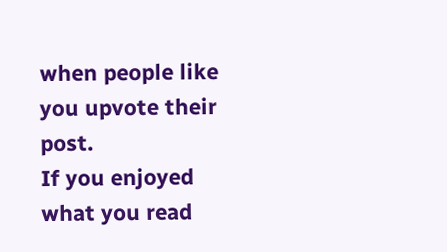when people like you upvote their post.
If you enjoyed what you read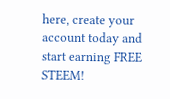here, create your account today and start earning FREE STEEM!